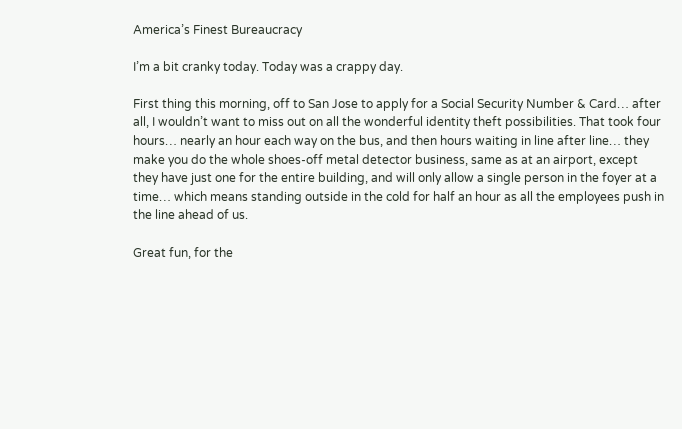America’s Finest Bureaucracy

I’m a bit cranky today. Today was a crappy day.

First thing this morning, off to San Jose to apply for a Social Security Number & Card… after all, I wouldn’t want to miss out on all the wonderful identity theft possibilities. That took four hours… nearly an hour each way on the bus, and then hours waiting in line after line… they make you do the whole shoes-off metal detector business, same as at an airport, except they have just one for the entire building, and will only allow a single person in the foyer at a time… which means standing outside in the cold for half an hour as all the employees push in the line ahead of us.

Great fun, for the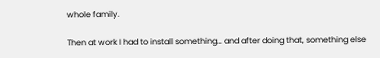whole family.

Then at work I had to install something… and after doing that, something else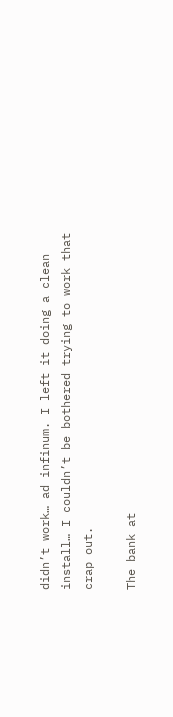didn’t work… ad infinum. I left it doing a clean install… I couldn’t be bothered trying to work that crap out.

The bank at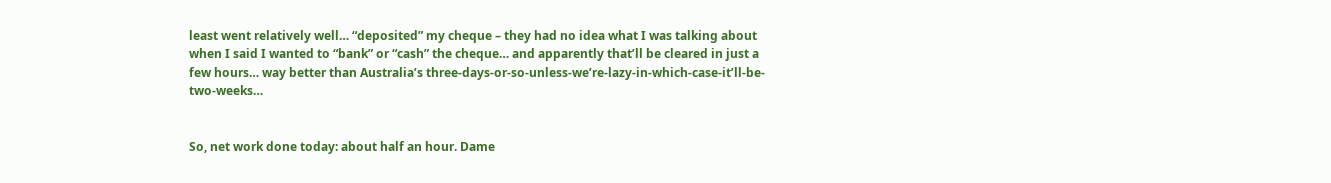least went relatively well… “deposited” my cheque – they had no idea what I was talking about when I said I wanted to “bank” or “cash” the cheque… and apparently that’ll be cleared in just a few hours… way better than Australia’s three-days-or-so-unless-we’re-lazy-in-which-case-it’ll-be-two-weeks…


So, net work done today: about half an hour. Dame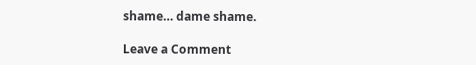shame… dame shame.

Leave a Comment